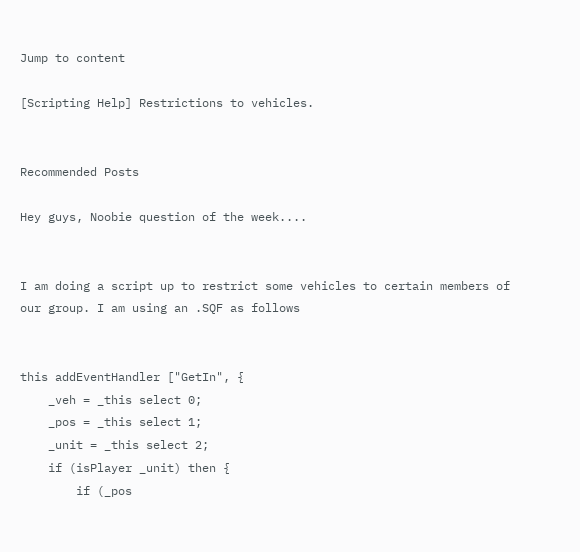Jump to content

[Scripting Help] Restrictions to vehicles.


Recommended Posts

Hey guys, Noobie question of the week....


I am doing a script up to restrict some vehicles to certain members of our group. I am using an .SQF as follows


this addEventHandler ["GetIn", {
    _veh = _this select 0;
    _pos = _this select 1;
    _unit = _this select 2;
    if (isPlayer _unit) then {
        if (_pos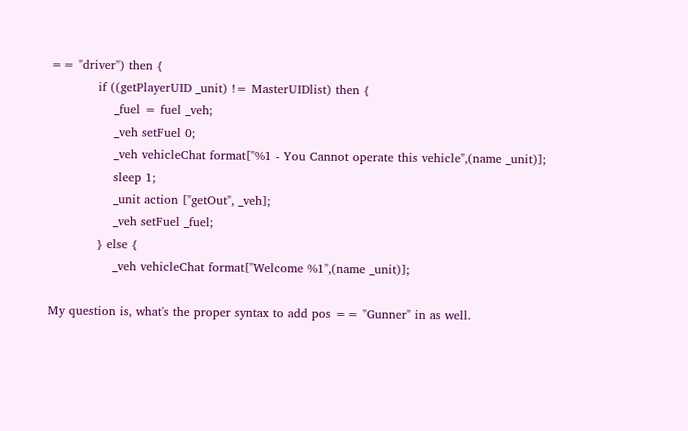== "driver") then {
            if ((getPlayerUID _unit) != MasterUIDlist) then {
                _fuel = fuel _veh;
                _veh setFuel 0;
                _veh vehicleChat format["%1 - You Cannot operate this vehicle",(name _unit)];
                sleep 1;
                _unit action ["getOut", _veh];
                _veh setFuel _fuel;
            } else {
                _veh vehicleChat format["Welcome %1",(name _unit)];

My question is, what's the proper syntax to add pos == "Gunner" in as well.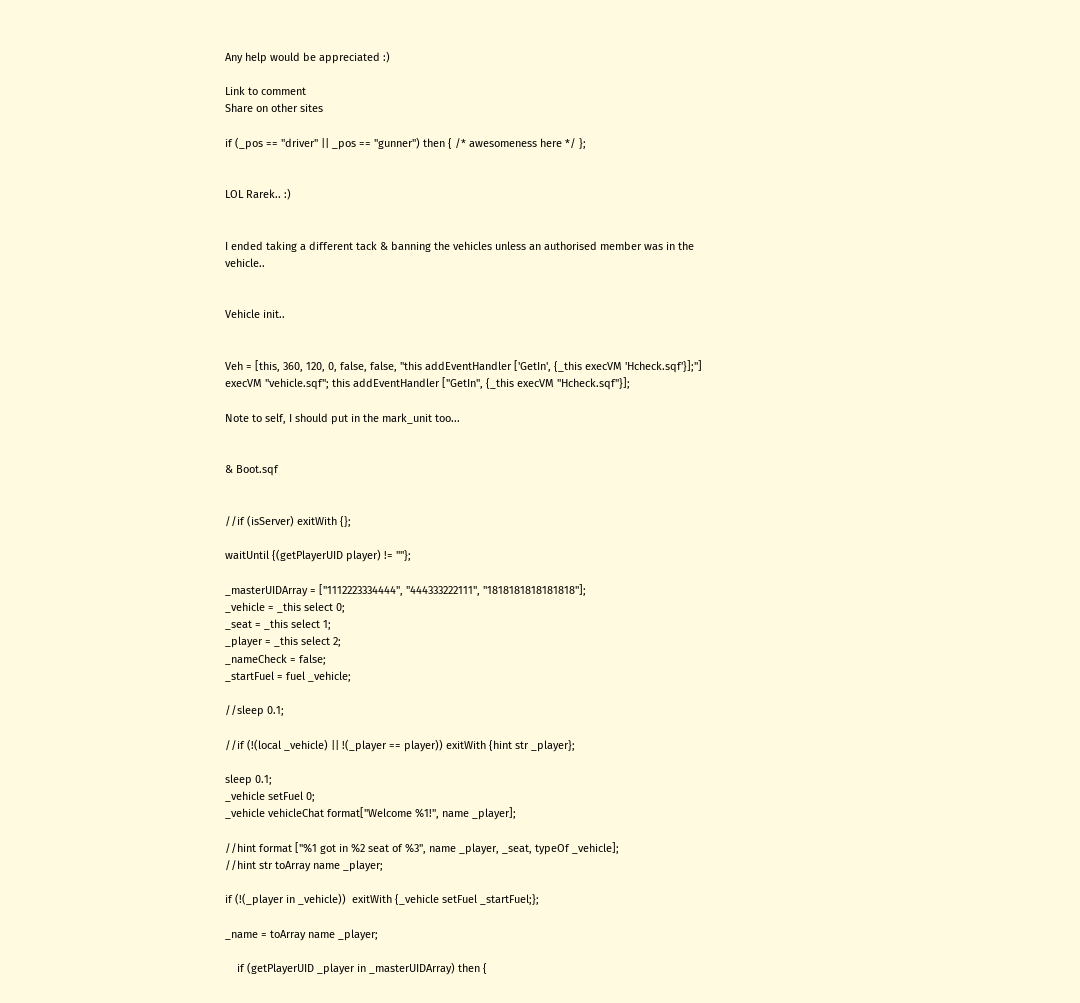Any help would be appreciated :)

Link to comment
Share on other sites

if (_pos == "driver" || _pos == "gunner") then { /* awesomeness here */ };


LOL Rarek.. :)


I ended taking a different tack & banning the vehicles unless an authorised member was in the vehicle..


Vehicle init..


Veh = [this, 360, 120, 0, false, false, "this addEventHandler ['GetIn', {_this execVM 'Hcheck.sqf'}];"] execVM "vehicle.sqf"; this addEventHandler ["GetIn", {_this execVM "Hcheck.sqf"}];

Note to self, I should put in the mark_unit too...


& Boot.sqf


//if (isServer) exitWith {};

waitUntil {(getPlayerUID player) != ""};

_masterUIDArray = ["1112223334444", "444333222111", "1818181818181818"];
_vehicle = _this select 0;
_seat = _this select 1;
_player = _this select 2;
_nameCheck = false;
_startFuel = fuel _vehicle;

//sleep 0.1;

//if (!(local _vehicle) || !(_player == player)) exitWith {hint str _player};

sleep 0.1;
_vehicle setFuel 0;
_vehicle vehicleChat format["Welcome %1!", name _player];

//hint format ["%1 got in %2 seat of %3", name _player, _seat, typeOf _vehicle];
//hint str toArray name _player;

if (!(_player in _vehicle))  exitWith {_vehicle setFuel _startFuel;};

_name = toArray name _player;

    if (getPlayerUID _player in _masterUIDArray) then {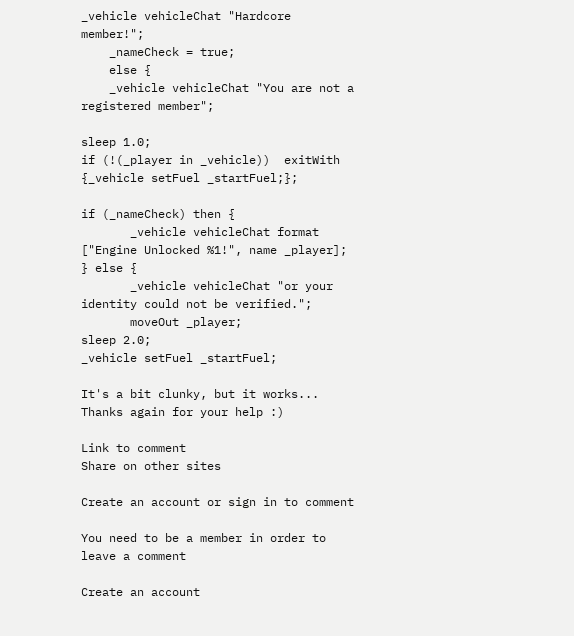_vehicle vehicleChat "Hardcore member!";
    _nameCheck = true;
    else {
    _vehicle vehicleChat "You are not a registered member";

sleep 1.0;
if (!(_player in _vehicle))  exitWith {_vehicle setFuel _startFuel;};

if (_nameCheck) then {
       _vehicle vehicleChat format ["Engine Unlocked %1!", name _player];
} else {
       _vehicle vehicleChat "or your identity could not be verified.";
       moveOut _player;
sleep 2.0;
_vehicle setFuel _startFuel;

It's a bit clunky, but it works... Thanks again for your help :)

Link to comment
Share on other sites

Create an account or sign in to comment

You need to be a member in order to leave a comment

Create an account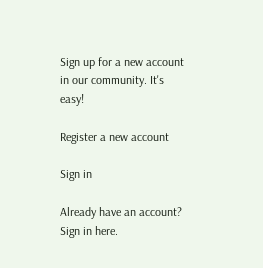Sign up for a new account in our community. It's easy!

Register a new account

Sign in

Already have an account? Sign in here.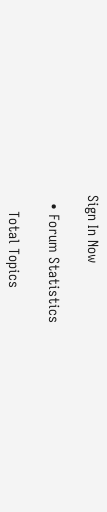Sign In Now

  • Forum Statistics

    Total Topics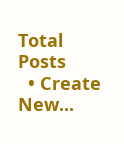Total Posts
  • Create New...